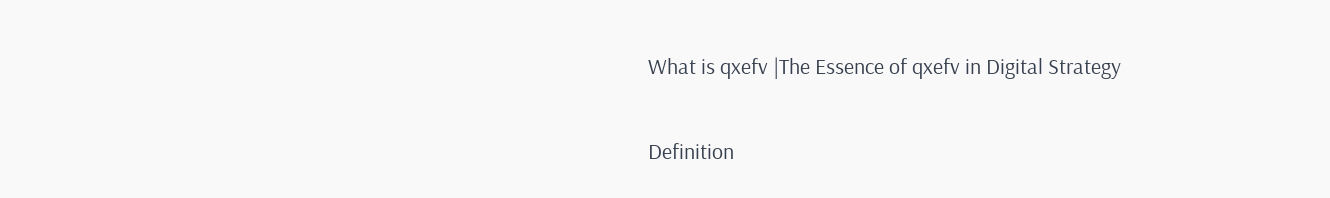What is qxefv |The Essence of qxefv in Digital Strategy


Definition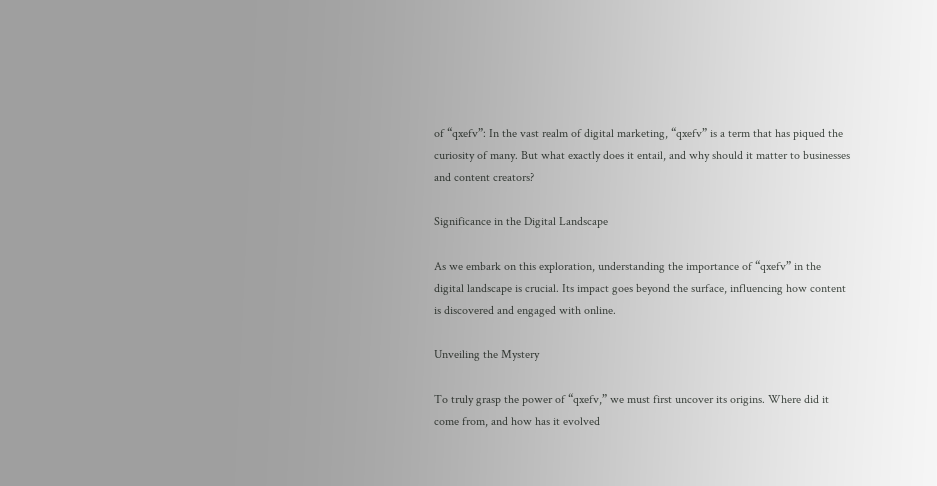of “qxefv”: In the vast realm of digital marketing, “qxefv” is a term that has piqued the curiosity of many. But what exactly does it entail, and why should it matter to businesses and content creators?

Significance in the Digital Landscape

As we embark on this exploration, understanding the importance of “qxefv” in the digital landscape is crucial. Its impact goes beyond the surface, influencing how content is discovered and engaged with online.

Unveiling the Mystery

To truly grasp the power of “qxefv,” we must first uncover its origins. Where did it come from, and how has it evolved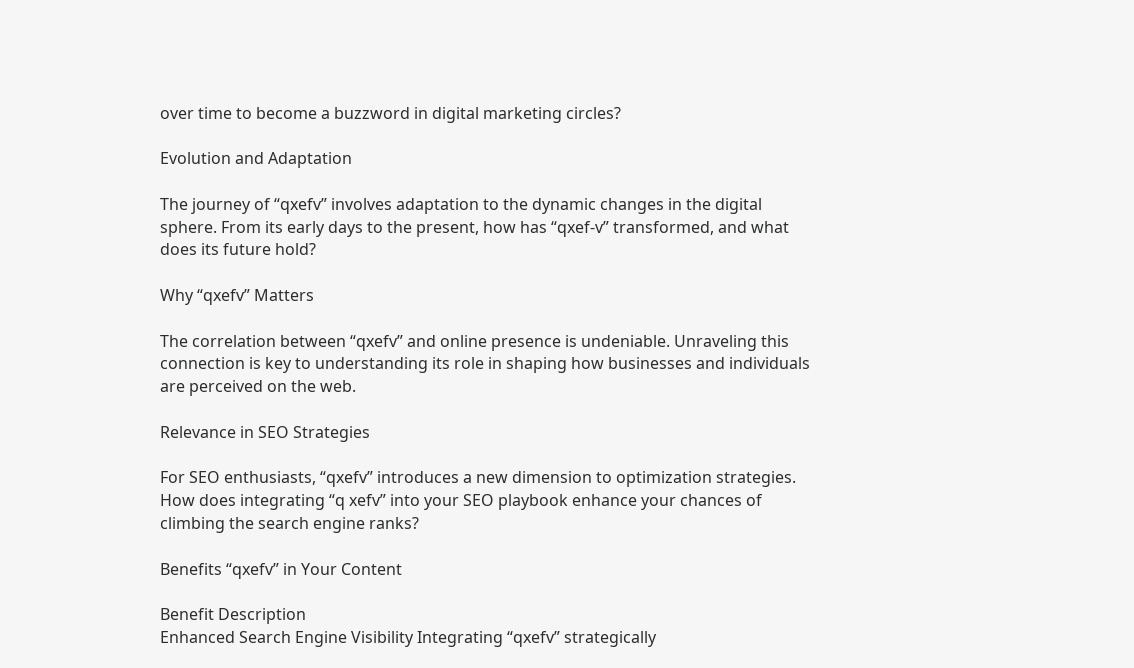over time to become a buzzword in digital marketing circles?

Evolution and Adaptation

The journey of “qxefv” involves adaptation to the dynamic changes in the digital sphere. From its early days to the present, how has “qxef-v” transformed, and what does its future hold?

Why “qxefv” Matters

The correlation between “qxefv” and online presence is undeniable. Unraveling this connection is key to understanding its role in shaping how businesses and individuals are perceived on the web.

Relevance in SEO Strategies

For SEO enthusiasts, “qxefv” introduces a new dimension to optimization strategies. How does integrating “q xefv” into your SEO playbook enhance your chances of climbing the search engine ranks?

Benefits “qxefv” in Your Content

Benefit Description
Enhanced Search Engine Visibility Integrating “qxefv” strategically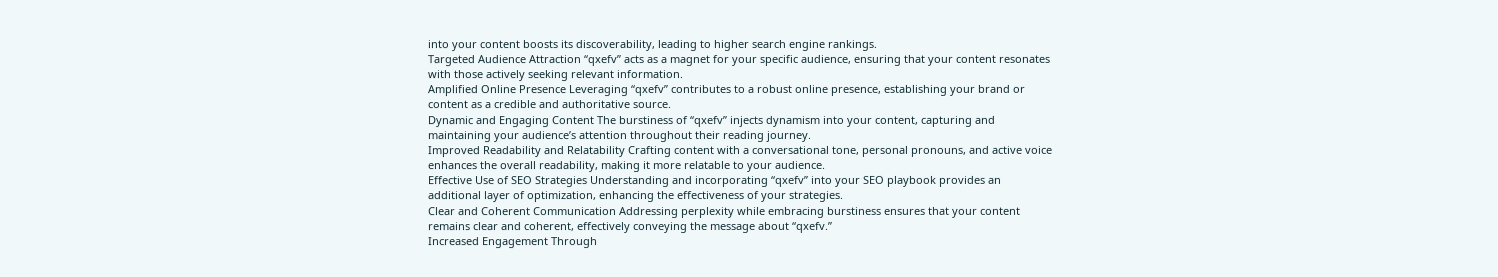into your content boosts its discoverability, leading to higher search engine rankings.
Targeted Audience Attraction “qxefv” acts as a magnet for your specific audience, ensuring that your content resonates with those actively seeking relevant information.
Amplified Online Presence Leveraging “qxefv” contributes to a robust online presence, establishing your brand or content as a credible and authoritative source.
Dynamic and Engaging Content The burstiness of “qxefv” injects dynamism into your content, capturing and maintaining your audience’s attention throughout their reading journey.
Improved Readability and Relatability Crafting content with a conversational tone, personal pronouns, and active voice enhances the overall readability, making it more relatable to your audience.
Effective Use of SEO Strategies Understanding and incorporating “qxefv” into your SEO playbook provides an additional layer of optimization, enhancing the effectiveness of your strategies.
Clear and Coherent Communication Addressing perplexity while embracing burstiness ensures that your content remains clear and coherent, effectively conveying the message about “qxefv.”
Increased Engagement Through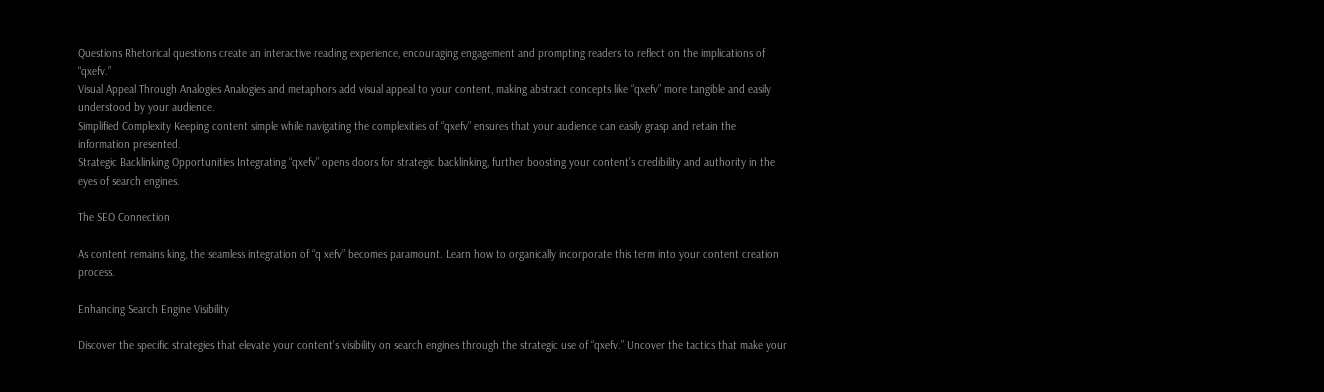Questions Rhetorical questions create an interactive reading experience, encouraging engagement and prompting readers to reflect on the implications of “qxefv.”
Visual Appeal Through Analogies Analogies and metaphors add visual appeal to your content, making abstract concepts like “qxefv” more tangible and easily understood by your audience.
Simplified Complexity Keeping content simple while navigating the complexities of “qxefv” ensures that your audience can easily grasp and retain the information presented.
Strategic Backlinking Opportunities Integrating “qxefv” opens doors for strategic backlinking, further boosting your content’s credibility and authority in the eyes of search engines.

The SEO Connection

As content remains king, the seamless integration of “q xefv” becomes paramount. Learn how to organically incorporate this term into your content creation process.

Enhancing Search Engine Visibility

Discover the specific strategies that elevate your content’s visibility on search engines through the strategic use of “qxefv.” Uncover the tactics that make your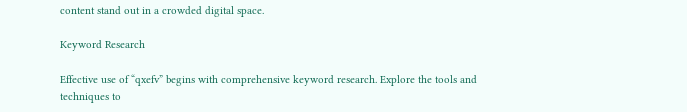content stand out in a crowded digital space.

Keyword Research

Effective use of “qxefv” begins with comprehensive keyword research. Explore the tools and techniques to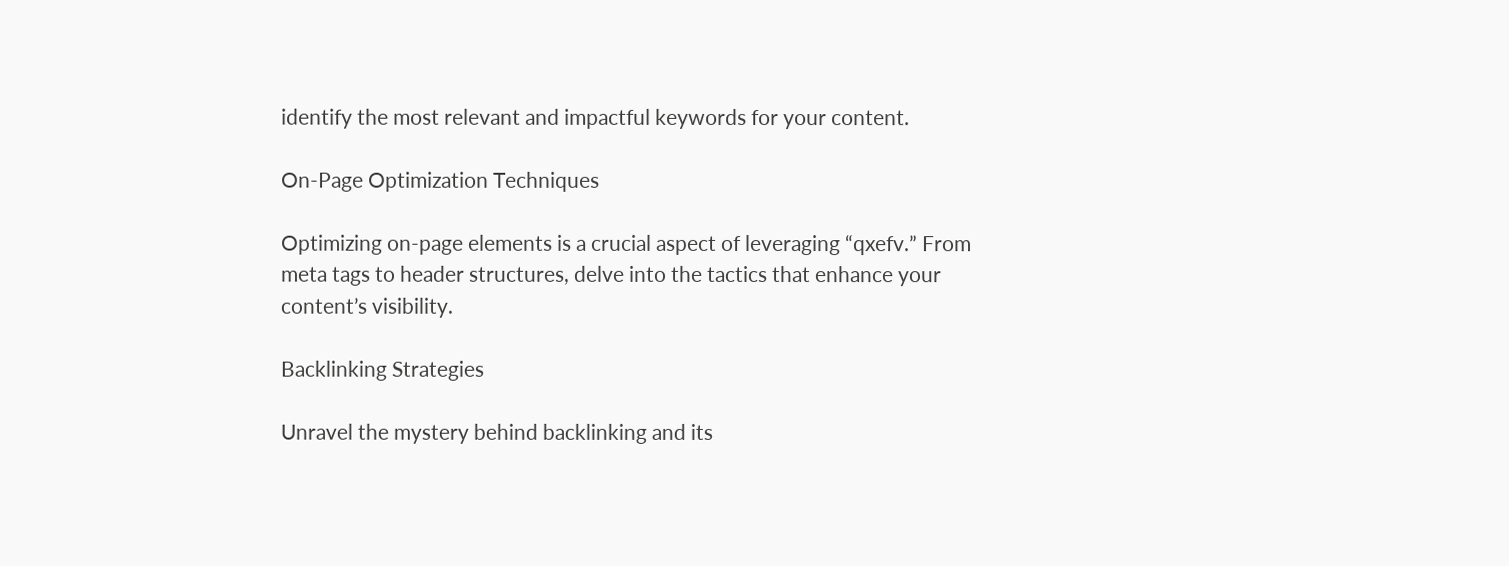identify the most relevant and impactful keywords for your content.

On-Page Optimization Techniques

Optimizing on-page elements is a crucial aspect of leveraging “qxefv.” From meta tags to header structures, delve into the tactics that enhance your content’s visibility.

Backlinking Strategies

Unravel the mystery behind backlinking and its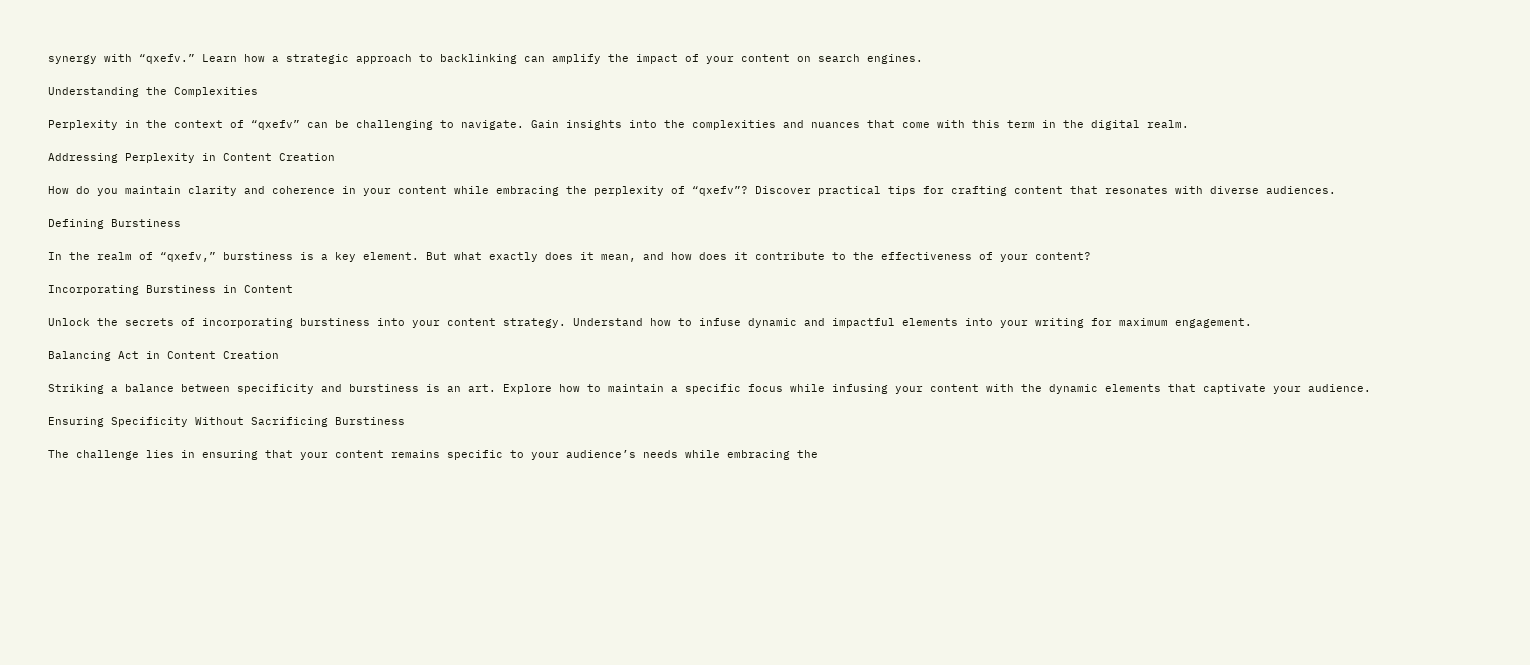synergy with “qxefv.” Learn how a strategic approach to backlinking can amplify the impact of your content on search engines.

Understanding the Complexities

Perplexity in the context of “qxefv” can be challenging to navigate. Gain insights into the complexities and nuances that come with this term in the digital realm.

Addressing Perplexity in Content Creation

How do you maintain clarity and coherence in your content while embracing the perplexity of “qxefv”? Discover practical tips for crafting content that resonates with diverse audiences.

Defining Burstiness

In the realm of “qxefv,” burstiness is a key element. But what exactly does it mean, and how does it contribute to the effectiveness of your content?

Incorporating Burstiness in Content

Unlock the secrets of incorporating burstiness into your content strategy. Understand how to infuse dynamic and impactful elements into your writing for maximum engagement.

Balancing Act in Content Creation

Striking a balance between specificity and burstiness is an art. Explore how to maintain a specific focus while infusing your content with the dynamic elements that captivate your audience.

Ensuring Specificity Without Sacrificing Burstiness

The challenge lies in ensuring that your content remains specific to your audience’s needs while embracing the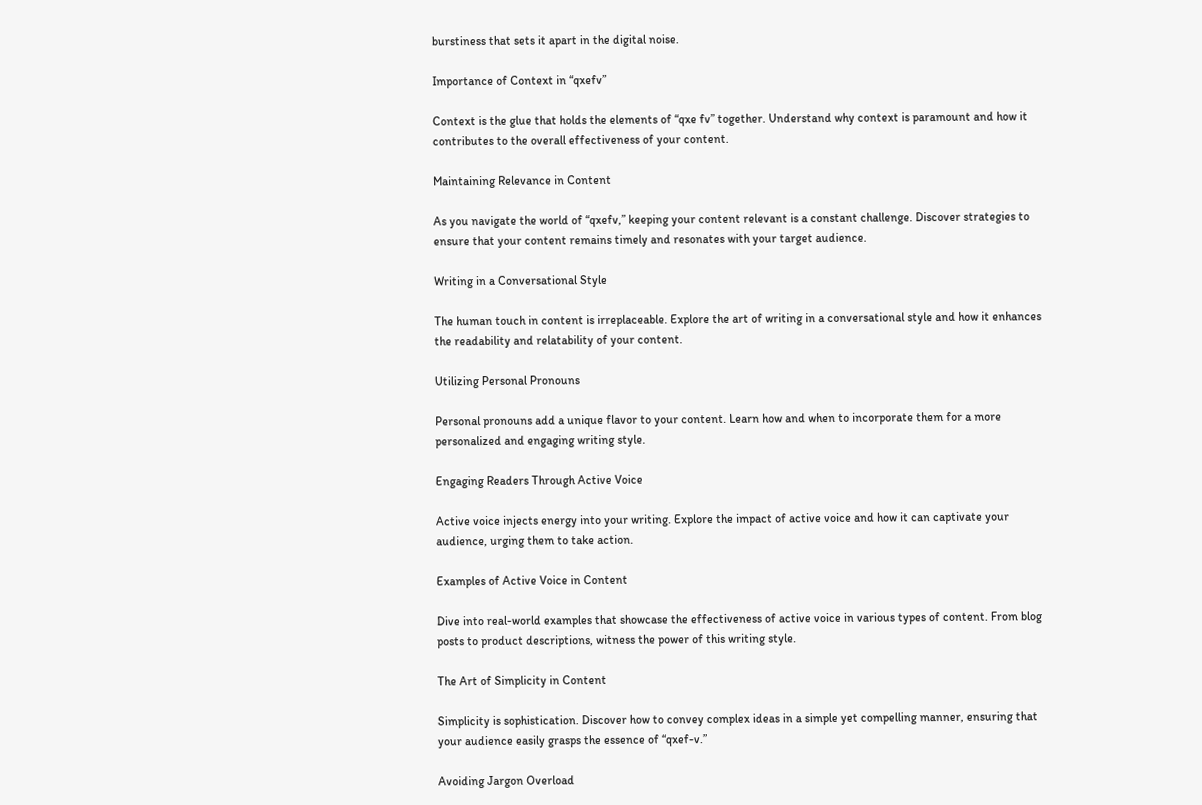burstiness that sets it apart in the digital noise.

Importance of Context in “qxefv”

Context is the glue that holds the elements of “qxe fv” together. Understand why context is paramount and how it contributes to the overall effectiveness of your content.

Maintaining Relevance in Content

As you navigate the world of “qxefv,” keeping your content relevant is a constant challenge. Discover strategies to ensure that your content remains timely and resonates with your target audience.

Writing in a Conversational Style

The human touch in content is irreplaceable. Explore the art of writing in a conversational style and how it enhances the readability and relatability of your content.

Utilizing Personal Pronouns

Personal pronouns add a unique flavor to your content. Learn how and when to incorporate them for a more personalized and engaging writing style.

Engaging Readers Through Active Voice

Active voice injects energy into your writing. Explore the impact of active voice and how it can captivate your audience, urging them to take action.

Examples of Active Voice in Content

Dive into real-world examples that showcase the effectiveness of active voice in various types of content. From blog posts to product descriptions, witness the power of this writing style.

The Art of Simplicity in Content

Simplicity is sophistication. Discover how to convey complex ideas in a simple yet compelling manner, ensuring that your audience easily grasps the essence of “qxef-v.”

Avoiding Jargon Overload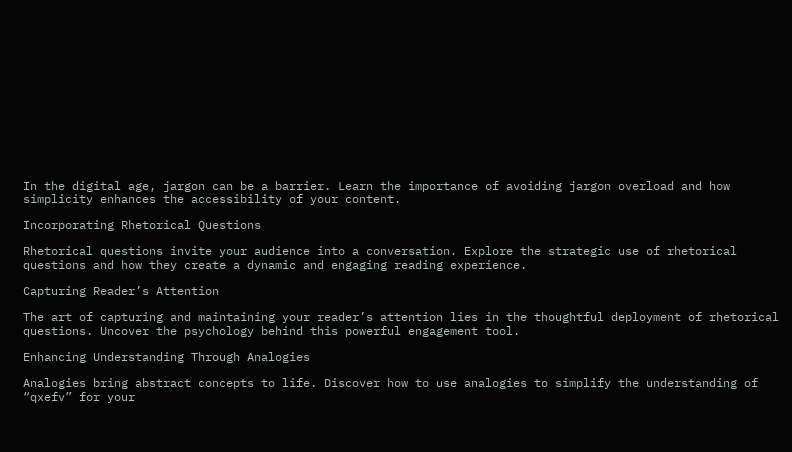In the digital age, jargon can be a barrier. Learn the importance of avoiding jargon overload and how simplicity enhances the accessibility of your content.

Incorporating Rhetorical Questions

Rhetorical questions invite your audience into a conversation. Explore the strategic use of rhetorical questions and how they create a dynamic and engaging reading experience.

Capturing Reader’s Attention

The art of capturing and maintaining your reader’s attention lies in the thoughtful deployment of rhetorical questions. Uncover the psychology behind this powerful engagement tool.

Enhancing Understanding Through Analogies

Analogies bring abstract concepts to life. Discover how to use analogies to simplify the understanding of “qxefv” for your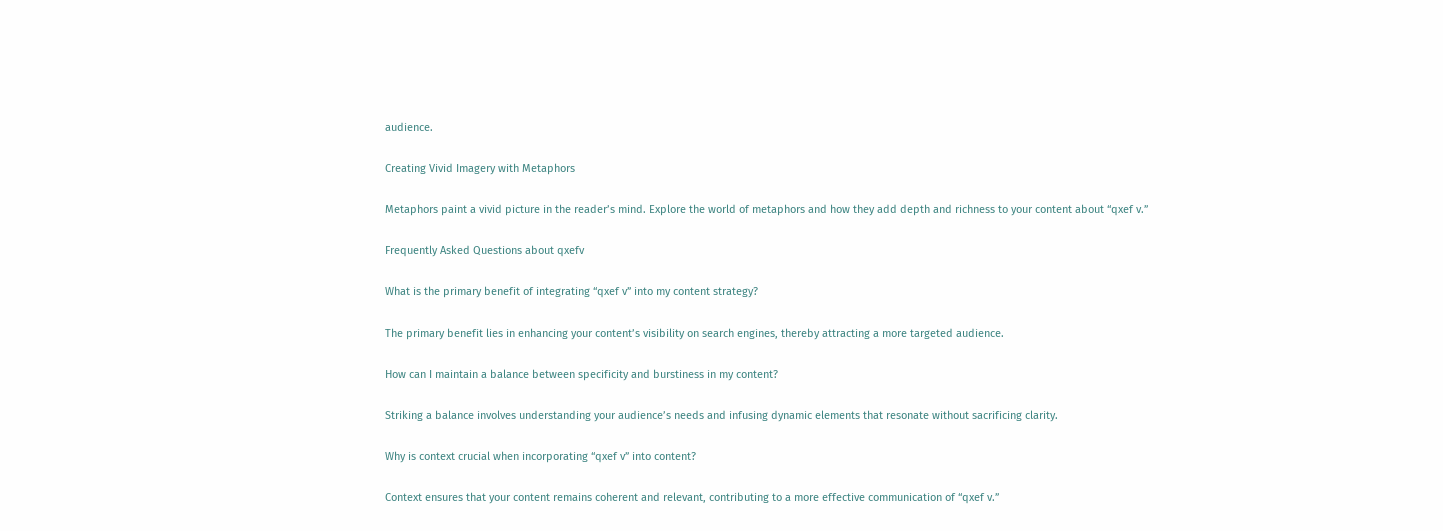audience.

Creating Vivid Imagery with Metaphors

Metaphors paint a vivid picture in the reader’s mind. Explore the world of metaphors and how they add depth and richness to your content about “qxef v.”

Frequently Asked Questions about qxefv

What is the primary benefit of integrating “qxef v” into my content strategy?

The primary benefit lies in enhancing your content’s visibility on search engines, thereby attracting a more targeted audience.

How can I maintain a balance between specificity and burstiness in my content?

Striking a balance involves understanding your audience’s needs and infusing dynamic elements that resonate without sacrificing clarity.

Why is context crucial when incorporating “qxef v” into content?

Context ensures that your content remains coherent and relevant, contributing to a more effective communication of “qxef v.”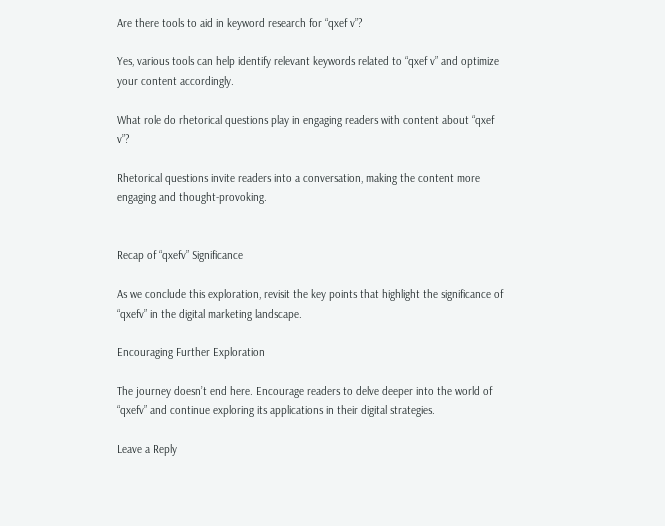Are there tools to aid in keyword research for “qxef v”?

Yes, various tools can help identify relevant keywords related to “qxef v” and optimize your content accordingly.

What role do rhetorical questions play in engaging readers with content about “qxef v”?

Rhetorical questions invite readers into a conversation, making the content more engaging and thought-provoking.


Recap of “qxefv” Significance

As we conclude this exploration, revisit the key points that highlight the significance of “qxefv” in the digital marketing landscape.

Encouraging Further Exploration

The journey doesn’t end here. Encourage readers to delve deeper into the world of “qxefv” and continue exploring its applications in their digital strategies.

Leave a Reply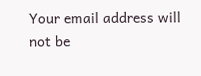Your email address will not be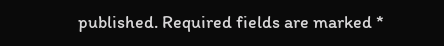published. Required fields are marked *